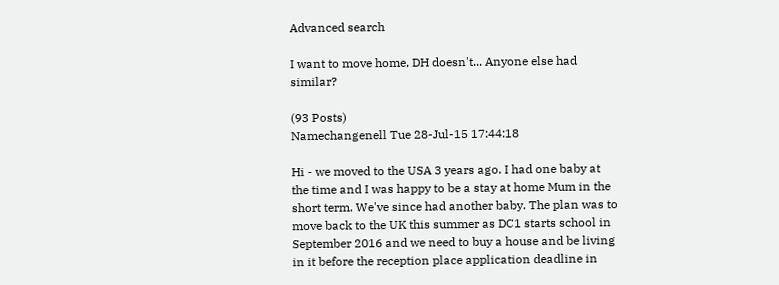Advanced search

I want to move home, DH doesn't... Anyone else had similar?

(93 Posts)
Namechangenell Tue 28-Jul-15 17:44:18

Hi - we moved to the USA 3 years ago. I had one baby at the time and I was happy to be a stay at home Mum in the short term. We've since had another baby. The plan was to move back to the UK this summer as DC1 starts school in September 2016 and we need to buy a house and be living in it before the reception place application deadline in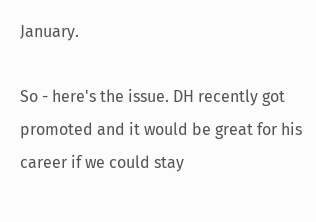January.

So - here's the issue. DH recently got promoted and it would be great for his career if we could stay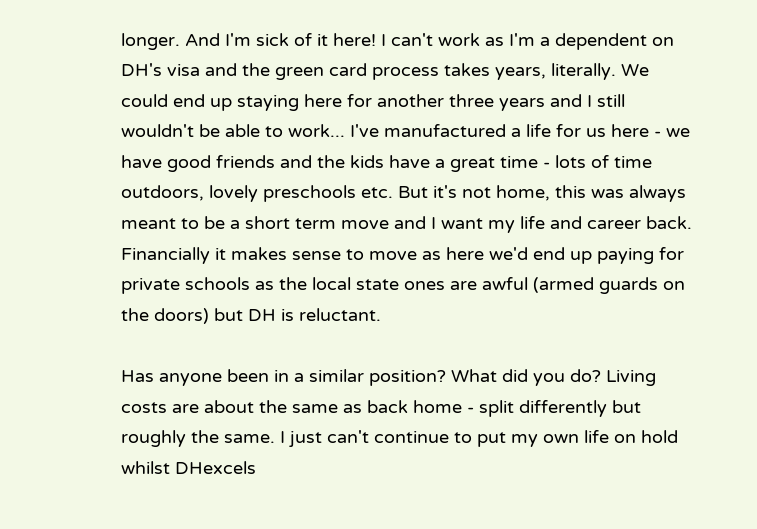longer. And I'm sick of it here! I can't work as I'm a dependent on DH's visa and the green card process takes years, literally. We could end up staying here for another three years and I still wouldn't be able to work... I've manufactured a life for us here - we have good friends and the kids have a great time - lots of time outdoors, lovely preschools etc. But it's not home, this was always meant to be a short term move and I want my life and career back. Financially it makes sense to move as here we'd end up paying for private schools as the local state ones are awful (armed guards on the doors) but DH is reluctant.

Has anyone been in a similar position? What did you do? Living costs are about the same as back home - split differently but roughly the same. I just can't continue to put my own life on hold whilst DHexcels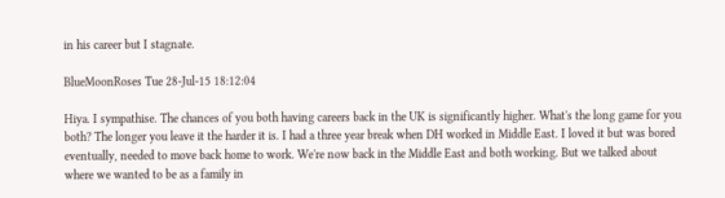in his career but I stagnate.

BlueMoonRoses Tue 28-Jul-15 18:12:04

Hiya. I sympathise. The chances of you both having careers back in the UK is significantly higher. What's the long game for you both? The longer you leave it the harder it is. I had a three year break when DH worked in Middle East. I loved it but was bored eventually, needed to move back home to work. We're now back in the Middle East and both working. But we talked about where we wanted to be as a family in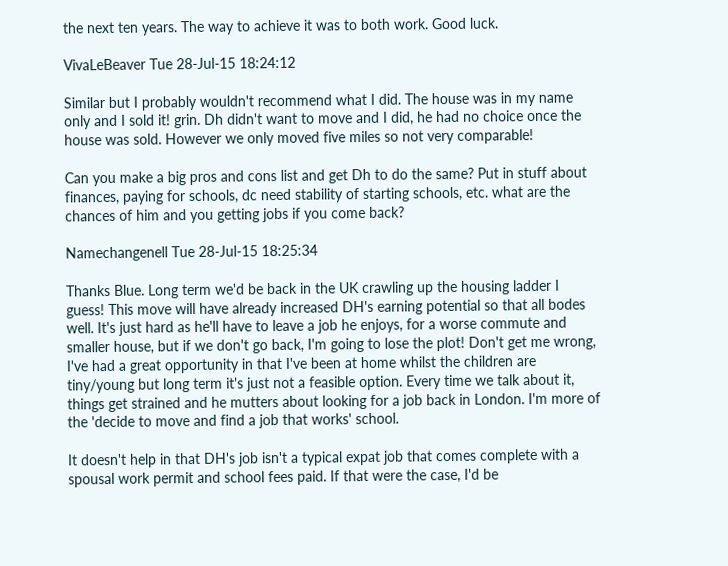the next ten years. The way to achieve it was to both work. Good luck.

VivaLeBeaver Tue 28-Jul-15 18:24:12

Similar but I probably wouldn't recommend what I did. The house was in my name only and I sold it! grin. Dh didn't want to move and I did, he had no choice once the house was sold. However we only moved five miles so not very comparable!

Can you make a big pros and cons list and get Dh to do the same? Put in stuff about finances, paying for schools, dc need stability of starting schools, etc. what are the chances of him and you getting jobs if you come back?

Namechangenell Tue 28-Jul-15 18:25:34

Thanks Blue. Long term we'd be back in the UK crawling up the housing ladder I guess! This move will have already increased DH's earning potential so that all bodes well. It's just hard as he'll have to leave a job he enjoys, for a worse commute and smaller house, but if we don't go back, I'm going to lose the plot! Don't get me wrong, I've had a great opportunity in that I've been at home whilst the children are tiny/young but long term it's just not a feasible option. Every time we talk about it, things get strained and he mutters about looking for a job back in London. I'm more of the 'decide to move and find a job that works' school.

It doesn't help in that DH's job isn't a typical expat job that comes complete with a spousal work permit and school fees paid. If that were the case, I'd be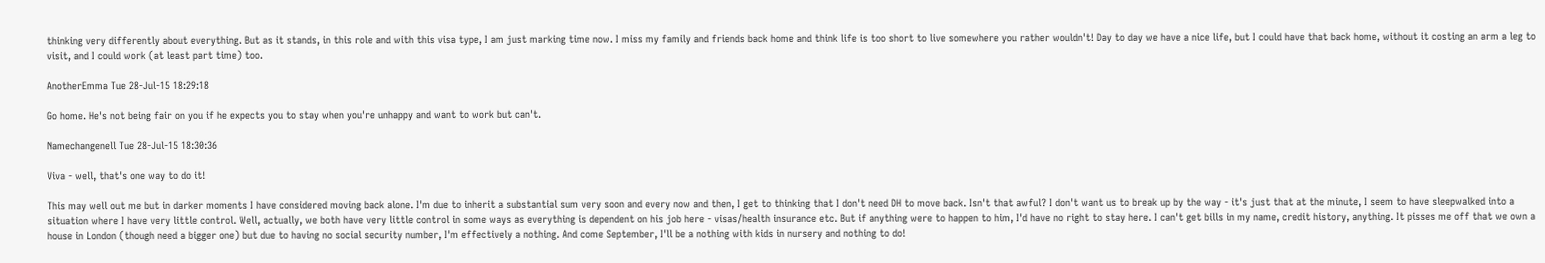thinking very differently about everything. But as it stands, in this role and with this visa type, I am just marking time now. I miss my family and friends back home and think life is too short to live somewhere you rather wouldn't! Day to day we have a nice life, but I could have that back home, without it costing an arm a leg to visit, and I could work (at least part time) too.

AnotherEmma Tue 28-Jul-15 18:29:18

Go home. He's not being fair on you if he expects you to stay when you're unhappy and want to work but can't.

Namechangenell Tue 28-Jul-15 18:30:36

Viva - well, that's one way to do it!

This may well out me but in darker moments I have considered moving back alone. I'm due to inherit a substantial sum very soon and every now and then, I get to thinking that I don't need DH to move back. Isn't that awful? I don't want us to break up by the way - it's just that at the minute, I seem to have sleepwalked into a situation where I have very little control. Well, actually, we both have very little control in some ways as everything is dependent on his job here - visas/health insurance etc. But if anything were to happen to him, I'd have no right to stay here. I can't get bills in my name, credit history, anything. It pisses me off that we own a house in London (though need a bigger one) but due to having no social security number, I'm effectively a nothing. And come September, I'll be a nothing with kids in nursery and nothing to do!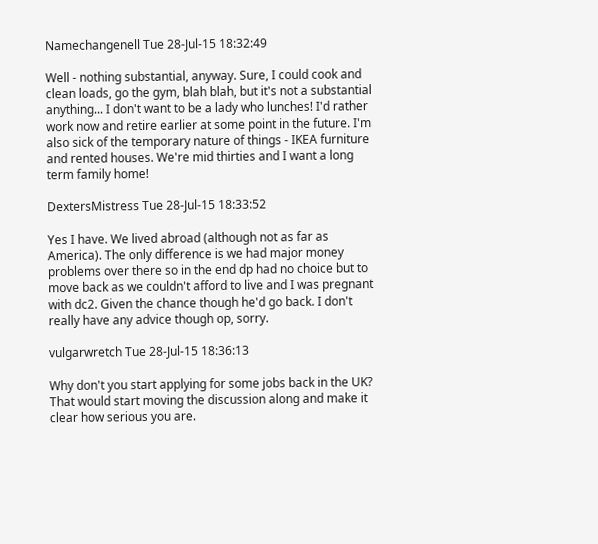Namechangenell Tue 28-Jul-15 18:32:49

Well - nothing substantial, anyway. Sure, I could cook and clean loads, go the gym, blah blah, but it's not a substantial anything... I don't want to be a lady who lunches! I'd rather work now and retire earlier at some point in the future. I'm also sick of the temporary nature of things - IKEA furniture and rented houses. We're mid thirties and I want a long term family home!

DextersMistress Tue 28-Jul-15 18:33:52

Yes I have. We lived abroad (although not as far as America). The only difference is we had major money problems over there so in the end dp had no choice but to move back as we couldn't afford to live and I was pregnant with dc2. Given the chance though he'd go back. I don't really have any advice though op, sorry.

vulgarwretch Tue 28-Jul-15 18:36:13

Why don't you start applying for some jobs back in the UK? That would start moving the discussion along and make it clear how serious you are.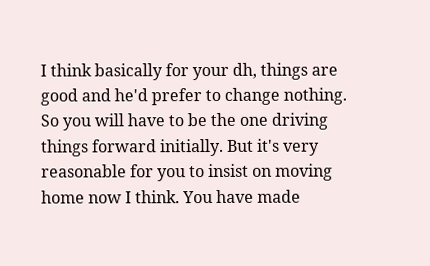I think basically for your dh, things are good and he'd prefer to change nothing. So you will have to be the one driving things forward initially. But it's very reasonable for you to insist on moving home now I think. You have made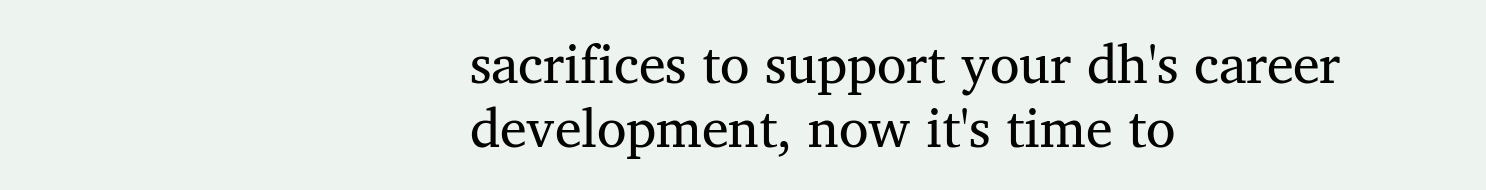sacrifices to support your dh's career development, now it's time to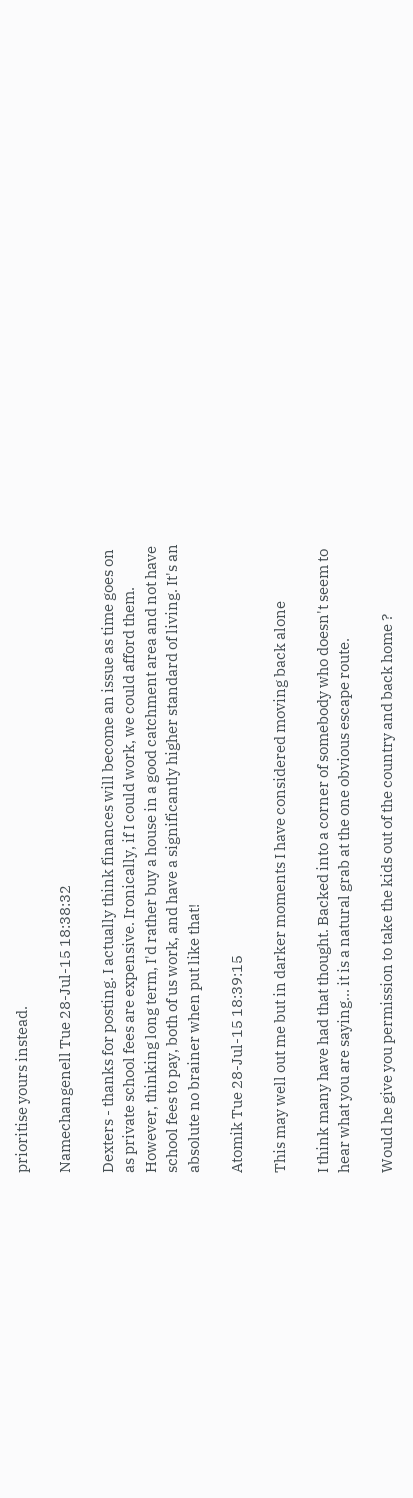prioritise yours instead.

Namechangenell Tue 28-Jul-15 18:38:32

Dexters - thanks for posting. I actually think finances will become an issue as time goes on as private school fees are expensive. Ironically, if I could work, we could afford them. However, thinking long term, I'd rather buy a house in a good catchment area and not have school fees to pay, both of us work, and have a significantly higher standard of living. It's an absolute no brainer when put like that!

Atomik Tue 28-Jul-15 18:39:15

This may well out me but in darker moments I have considered moving back alone

I think many have had that thought. Backed into a corner of somebody who doesn't seem to hear what you are saying... it is a natural grab at the one obvious escape route.

Would he give you permission to take the kids out of the country and back home ?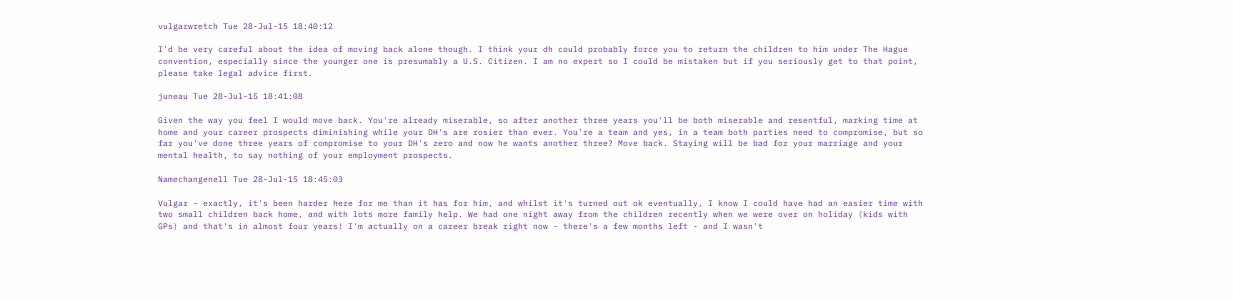vulgarwretch Tue 28-Jul-15 18:40:12

I'd be very careful about the idea of moving back alone though. I think your dh could probably force you to return the children to him under The Hague convention, especially since the younger one is presumably a U.S. Citizen. I am no expert so I could be mistaken but if you seriously get to that point, please take legal advice first.

juneau Tue 28-Jul-15 18:41:08

Given the way you feel I would move back. You're already miserable, so after another three years you'll be both miserable and resentful, marking time at home and your career prospects diminishing while your DH's are rosier than ever. You're a team and yes, in a team both parties need to compromise, but so far you've done three years of compromise to your DH's zero and now he wants another three? Move back. Staying will be bad for your marriage and your mental health, to say nothing of your employment prospects.

Namechangenell Tue 28-Jul-15 18:45:03

Vulgar - exactly, it's been harder here for me than it has for him, and whilst it's turned out ok eventually, I know I could have had an easier time with two small children back home, and with lots more family help. We had one night away from the children recently when we were over on holiday (kids with GPs) and that's in almost four years! I'm actually on a career break right now - there's a few months left - and I wasn't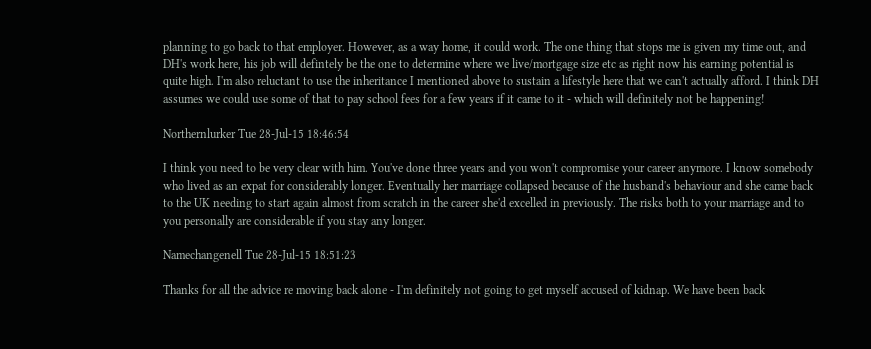planning to go back to that employer. However, as a way home, it could work. The one thing that stops me is given my time out, and DH's work here, his job will defintely be the one to determine where we live/mortgage size etc as right now his earning potential is quite high. I'm also reluctant to use the inheritance I mentioned above to sustain a lifestyle here that we can't actually afford. I think DH assumes we could use some of that to pay school fees for a few years if it came to it - which will definitely not be happening!

Northernlurker Tue 28-Jul-15 18:46:54

I think you need to be very clear with him. You've done three years and you won't compromise your career anymore. I know somebody who lived as an expat for considerably longer. Eventually her marriage collapsed because of the husband's behaviour and she came back to the UK needing to start again almost from scratch in the career she'd excelled in previously. The risks both to your marriage and to you personally are considerable if you stay any longer.

Namechangenell Tue 28-Jul-15 18:51:23

Thanks for all the advice re moving back alone - I'm definitely not going to get myself accused of kidnap. We have been back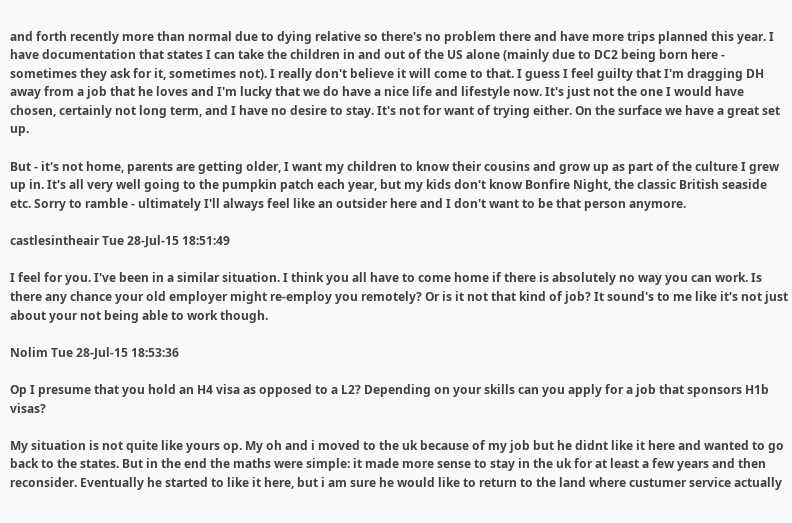and forth recently more than normal due to dying relative so there's no problem there and have more trips planned this year. I have documentation that states I can take the children in and out of the US alone (mainly due to DC2 being born here - sometimes they ask for it, sometimes not). I really don't believe it will come to that. I guess I feel guilty that I'm dragging DH away from a job that he loves and I'm lucky that we do have a nice life and lifestyle now. It's just not the one I would have chosen, certainly not long term, and I have no desire to stay. It's not for want of trying either. On the surface we have a great set up.

But - it's not home, parents are getting older, I want my children to know their cousins and grow up as part of the culture I grew up in. It's all very well going to the pumpkin patch each year, but my kids don't know Bonfire Night, the classic British seaside etc. Sorry to ramble - ultimately I'll always feel like an outsider here and I don't want to be that person anymore.

castlesintheair Tue 28-Jul-15 18:51:49

I feel for you. I've been in a similar situation. I think you all have to come home if there is absolutely no way you can work. Is there any chance your old employer might re-employ you remotely? Or is it not that kind of job? It sound's to me like it's not just about your not being able to work though.

Nolim Tue 28-Jul-15 18:53:36

Op I presume that you hold an H4 visa as opposed to a L2? Depending on your skills can you apply for a job that sponsors H1b visas?

My situation is not quite like yours op. My oh and i moved to the uk because of my job but he didnt like it here and wanted to go back to the states. But in the end the maths were simple: it made more sense to stay in the uk for at least a few years and then reconsider. Eventually he started to like it here, but i am sure he would like to return to the land where custumer service actually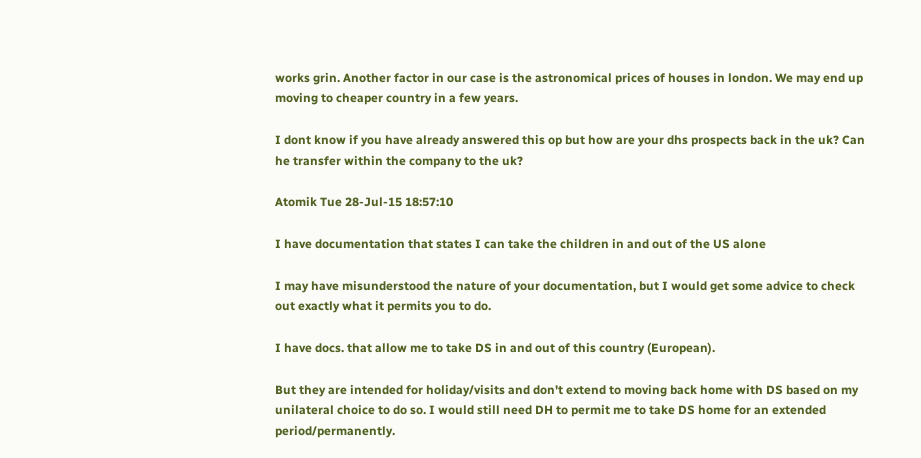works grin. Another factor in our case is the astronomical prices of houses in london. We may end up moving to cheaper country in a few years.

I dont know if you have already answered this op but how are your dhs prospects back in the uk? Can he transfer within the company to the uk?

Atomik Tue 28-Jul-15 18:57:10

I have documentation that states I can take the children in and out of the US alone

I may have misunderstood the nature of your documentation, but I would get some advice to check out exactly what it permits you to do.

I have docs. that allow me to take DS in and out of this country (European).

But they are intended for holiday/visits and don't extend to moving back home with DS based on my unilateral choice to do so. I would still need DH to permit me to take DS home for an extended period/permanently.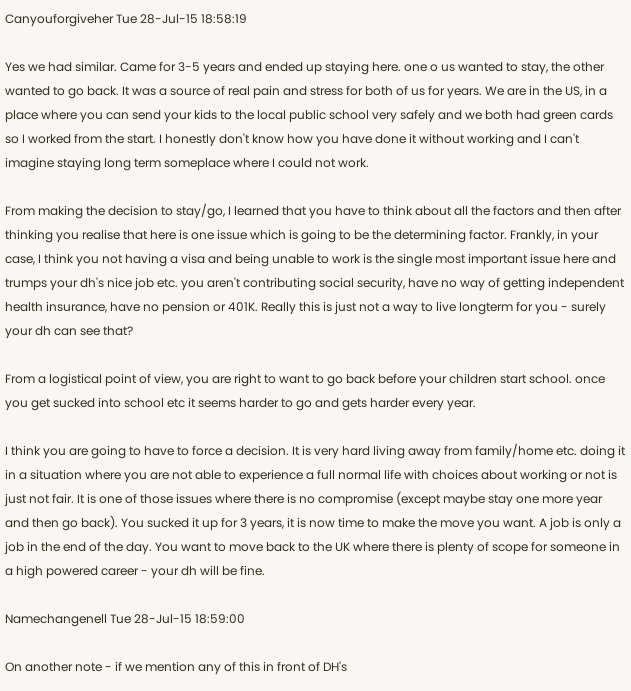Canyouforgiveher Tue 28-Jul-15 18:58:19

Yes we had similar. Came for 3-5 years and ended up staying here. one o us wanted to stay, the other wanted to go back. It was a source of real pain and stress for both of us for years. We are in the US, in a place where you can send your kids to the local public school very safely and we both had green cards so I worked from the start. I honestly don't know how you have done it without working and I can't imagine staying long term someplace where I could not work.

From making the decision to stay/go, I learned that you have to think about all the factors and then after thinking you realise that here is one issue which is going to be the determining factor. Frankly, in your case, I think you not having a visa and being unable to work is the single most important issue here and trumps your dh's nice job etc. you aren't contributing social security, have no way of getting independent health insurance, have no pension or 401K. Really this is just not a way to live longterm for you - surely your dh can see that?

From a logistical point of view, you are right to want to go back before your children start school. once you get sucked into school etc it seems harder to go and gets harder every year.

I think you are going to have to force a decision. It is very hard living away from family/home etc. doing it in a situation where you are not able to experience a full normal life with choices about working or not is just not fair. It is one of those issues where there is no compromise (except maybe stay one more year and then go back). You sucked it up for 3 years, it is now time to make the move you want. A job is only a job in the end of the day. You want to move back to the UK where there is plenty of scope for someone in a high powered career - your dh will be fine.

Namechangenell Tue 28-Jul-15 18:59:00

On another note - if we mention any of this in front of DH's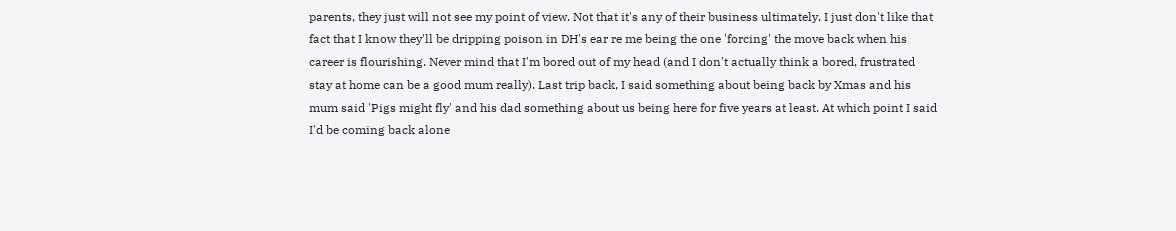parents, they just will not see my point of view. Not that it's any of their business ultimately, I just don't like that fact that I know they'll be dripping poison in DH's ear re me being the one 'forcing' the move back when his career is flourishing. Never mind that I'm bored out of my head (and I don't actually think a bored, frustrated stay at home can be a good mum really). Last trip back, I said something about being back by Xmas and his mum said 'Pigs might fly' and his dad something about us being here for five years at least. At which point I said I'd be coming back alone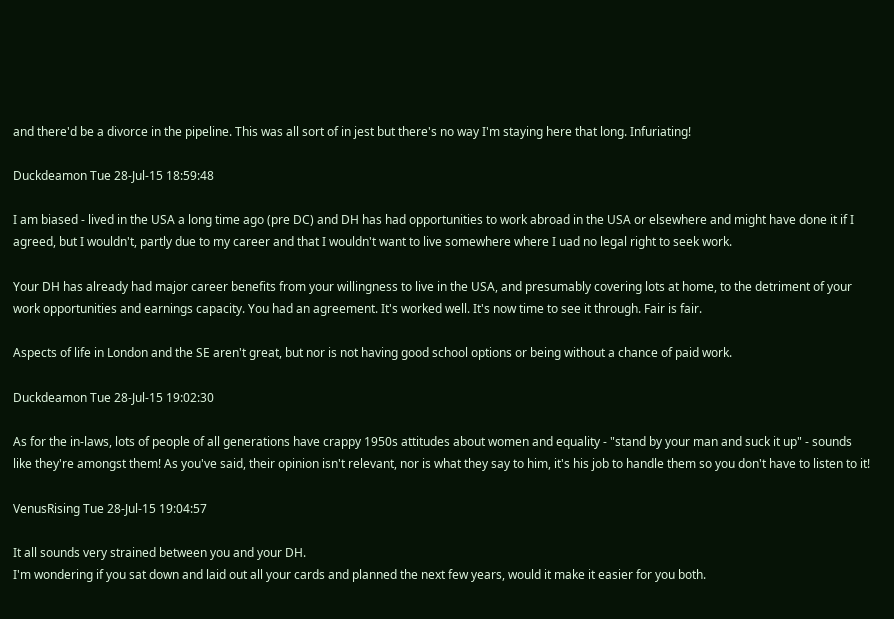and there'd be a divorce in the pipeline. This was all sort of in jest but there's no way I'm staying here that long. Infuriating!

Duckdeamon Tue 28-Jul-15 18:59:48

I am biased - lived in the USA a long time ago (pre DC) and DH has had opportunities to work abroad in the USA or elsewhere and might have done it if I agreed, but I wouldn't, partly due to my career and that I wouldn't want to live somewhere where I uad no legal right to seek work.

Your DH has already had major career benefits from your willingness to live in the USA, and presumably covering lots at home, to the detriment of your work opportunities and earnings capacity. You had an agreement. It's worked well. It's now time to see it through. Fair is fair.

Aspects of life in London and the SE aren't great, but nor is not having good school options or being without a chance of paid work.

Duckdeamon Tue 28-Jul-15 19:02:30

As for the in-laws, lots of people of all generations have crappy 1950s attitudes about women and equality - "stand by your man and suck it up" - sounds like they're amongst them! As you've said, their opinion isn't relevant, nor is what they say to him, it's his job to handle them so you don't have to listen to it!

VenusRising Tue 28-Jul-15 19:04:57

It all sounds very strained between you and your DH.
I'm wondering if you sat down and laid out all your cards and planned the next few years, would it make it easier for you both.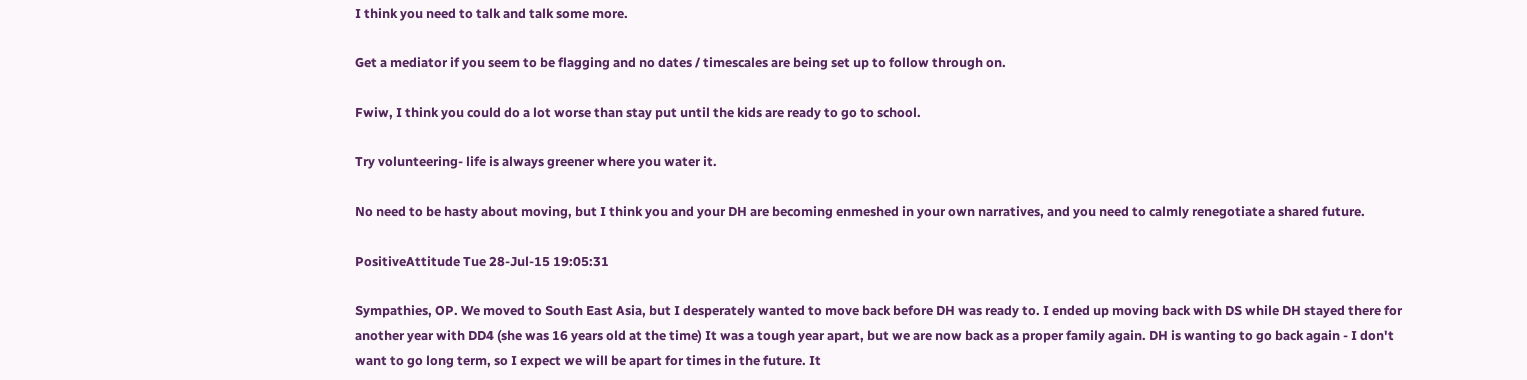I think you need to talk and talk some more.

Get a mediator if you seem to be flagging and no dates / timescales are being set up to follow through on.

Fwiw, I think you could do a lot worse than stay put until the kids are ready to go to school.

Try volunteering- life is always greener where you water it.

No need to be hasty about moving, but I think you and your DH are becoming enmeshed in your own narratives, and you need to calmly renegotiate a shared future.

PositiveAttitude Tue 28-Jul-15 19:05:31

Sympathies, OP. We moved to South East Asia, but I desperately wanted to move back before DH was ready to. I ended up moving back with DS while DH stayed there for another year with DD4 (she was 16 years old at the time) It was a tough year apart, but we are now back as a proper family again. DH is wanting to go back again - I don't want to go long term, so I expect we will be apart for times in the future. It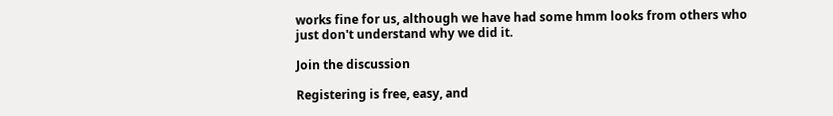works fine for us, although we have had some hmm looks from others who just don't understand why we did it.

Join the discussion

Registering is free, easy, and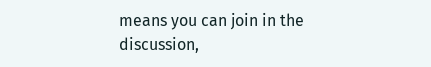means you can join in the discussion,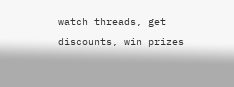watch threads, get discounts, win prizes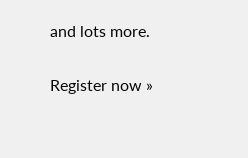and lots more.

Register now »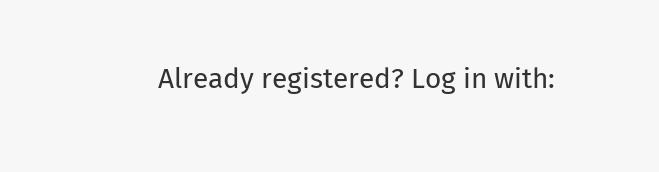Already registered? Log in with: